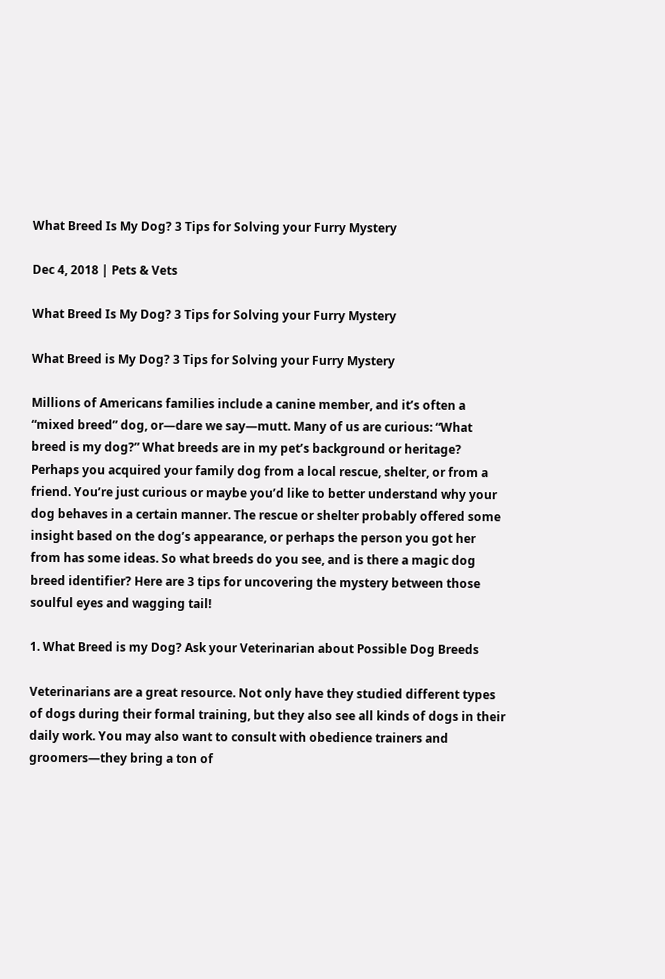What Breed Is My Dog? 3 Tips for Solving your Furry Mystery

Dec 4, 2018 | Pets & Vets

What Breed Is My Dog? 3 Tips for Solving your Furry Mystery

What Breed is My Dog? 3 Tips for Solving your Furry Mystery

Millions of Americans families include a canine member, and it’s often a “mixed breed” dog, or—dare we say—mutt. Many of us are curious: “What breed is my dog?” What breeds are in my pet’s background or heritage? Perhaps you acquired your family dog from a local rescue, shelter, or from a friend. You’re just curious or maybe you’d like to better understand why your dog behaves in a certain manner. The rescue or shelter probably offered some insight based on the dog’s appearance, or perhaps the person you got her from has some ideas. So what breeds do you see, and is there a magic dog breed identifier? Here are 3 tips for uncovering the mystery between those soulful eyes and wagging tail!

1. What Breed is my Dog? Ask your Veterinarian about Possible Dog Breeds

Veterinarians are a great resource. Not only have they studied different types of dogs during their formal training, but they also see all kinds of dogs in their daily work. You may also want to consult with obedience trainers and groomers—they bring a ton of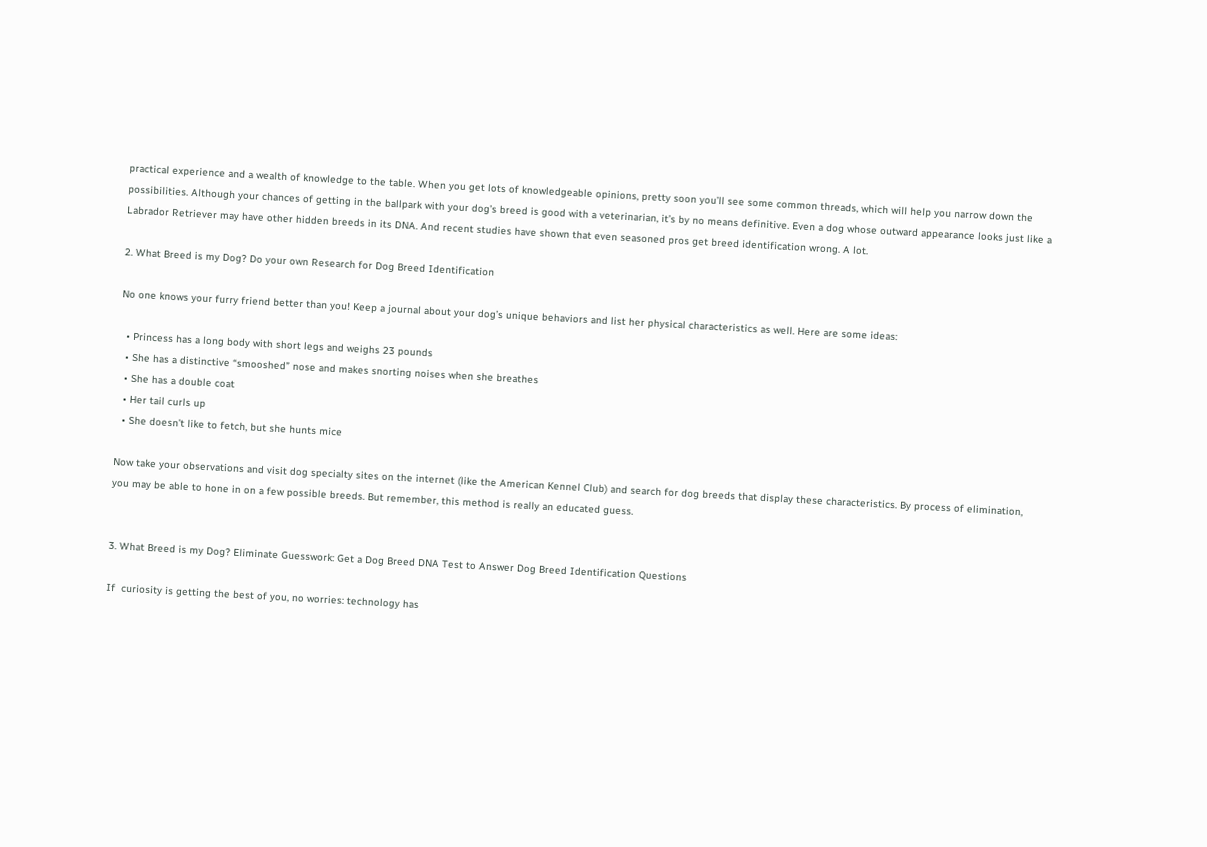practical experience and a wealth of knowledge to the table. When you get lots of knowledgeable opinions, pretty soon you’ll see some common threads, which will help you narrow down the possibilities. Although your chances of getting in the ballpark with your dog’s breed is good with a veterinarian, it’s by no means definitive. Even a dog whose outward appearance looks just like a Labrador Retriever may have other hidden breeds in its DNA. And recent studies have shown that even seasoned pros get breed identification wrong. A lot.

2. What Breed is my Dog? Do your own Research for Dog Breed Identification

No one knows your furry friend better than you! Keep a journal about your dog’s unique behaviors and list her physical characteristics as well. Here are some ideas:

  • Princess has a long body with short legs and weighs 23 pounds
  • She has a distinctive “smooshed” nose and makes snorting noises when she breathes
  • She has a double coat
  • Her tail curls up
  • She doesn’t like to fetch, but she hunts mice

Now take your observations and visit dog specialty sites on the internet (like the American Kennel Club) and search for dog breeds that display these characteristics. By process of elimination, you may be able to hone in on a few possible breeds. But remember, this method is really an educated guess.


3. What Breed is my Dog? Eliminate Guesswork: Get a Dog Breed DNA Test to Answer Dog Breed Identification Questions

If  curiosity is getting the best of you, no worries: technology has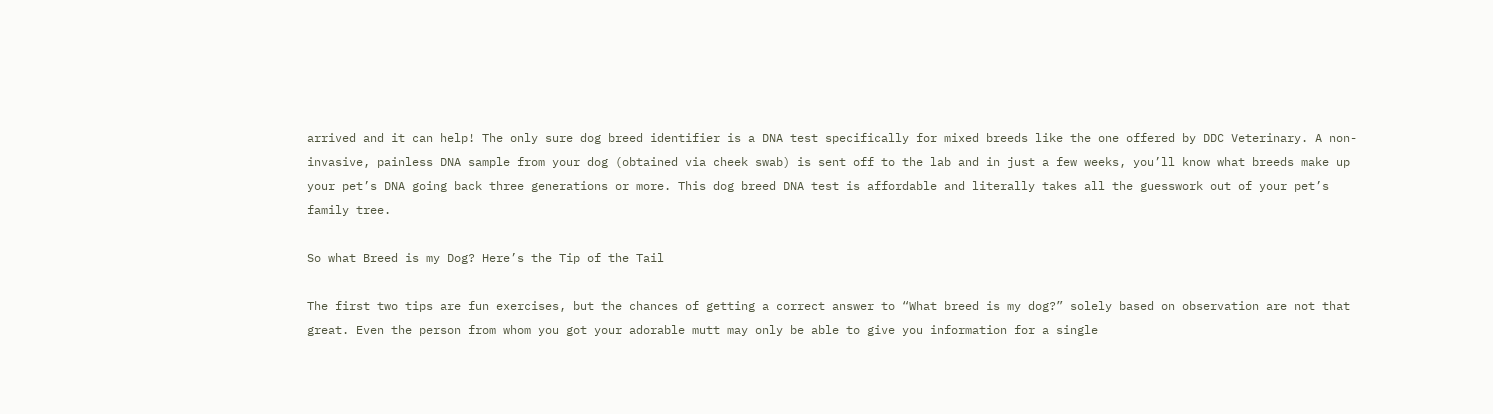arrived and it can help! The only sure dog breed identifier is a DNA test specifically for mixed breeds like the one offered by DDC Veterinary. A non-invasive, painless DNA sample from your dog (obtained via cheek swab) is sent off to the lab and in just a few weeks, you’ll know what breeds make up your pet’s DNA going back three generations or more. This dog breed DNA test is affordable and literally takes all the guesswork out of your pet’s family tree.

So what Breed is my Dog? Here’s the Tip of the Tail

The first two tips are fun exercises, but the chances of getting a correct answer to “What breed is my dog?” solely based on observation are not that great. Even the person from whom you got your adorable mutt may only be able to give you information for a single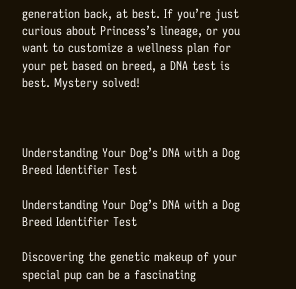generation back, at best. If you’re just curious about Princess’s lineage, or you want to customize a wellness plan for your pet based on breed, a DNA test is best. Mystery solved!



Understanding Your Dog’s DNA with a Dog Breed Identifier Test

Understanding Your Dog’s DNA with a Dog Breed Identifier Test

Discovering the genetic makeup of your special pup can be a fascinating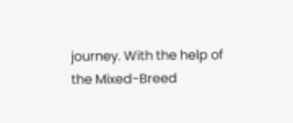journey. With the help of the Mixed-Breed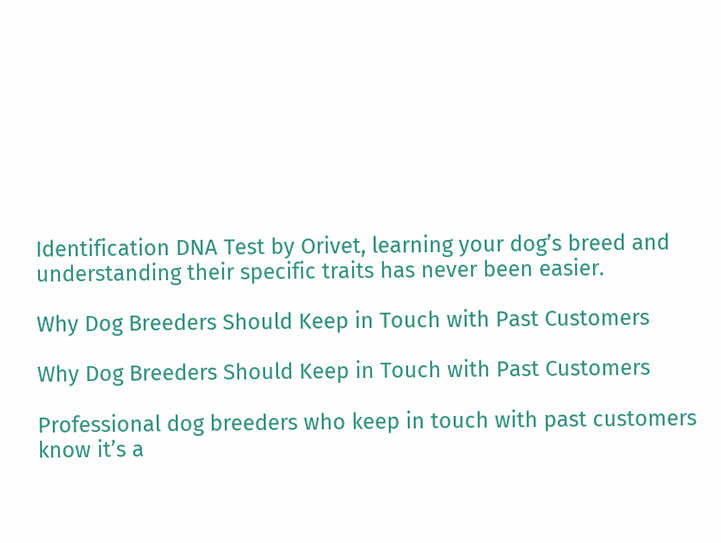Identification DNA Test by Orivet, learning your dog’s breed and understanding their specific traits has never been easier.

Why Dog Breeders Should Keep in Touch with Past Customers

Why Dog Breeders Should Keep in Touch with Past Customers

Professional dog breeders who keep in touch with past customers know it’s a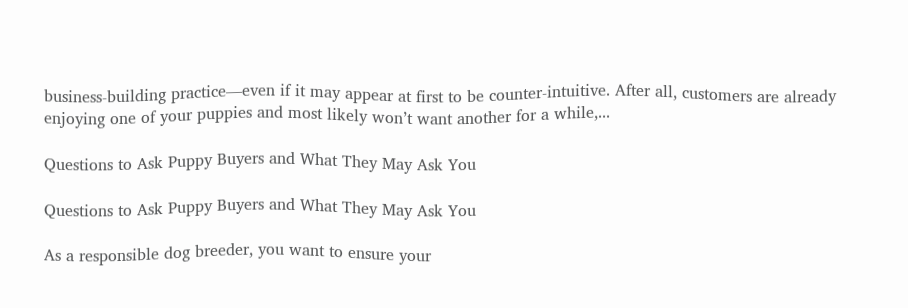business-building practice—even if it may appear at first to be counter-intuitive. After all, customers are already enjoying one of your puppies and most likely won’t want another for a while,...

Questions to Ask Puppy Buyers and What They May Ask You

Questions to Ask Puppy Buyers and What They May Ask You

As a responsible dog breeder, you want to ensure your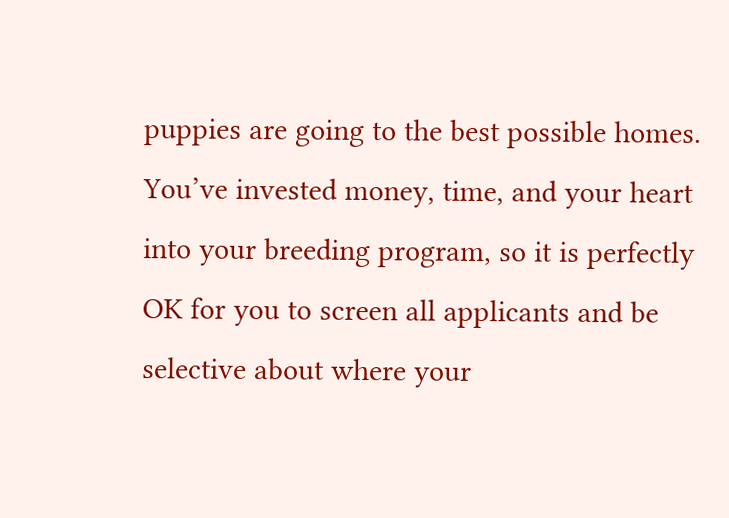puppies are going to the best possible homes. You’ve invested money, time, and your heart into your breeding program, so it is perfectly OK for you to screen all applicants and be selective about where your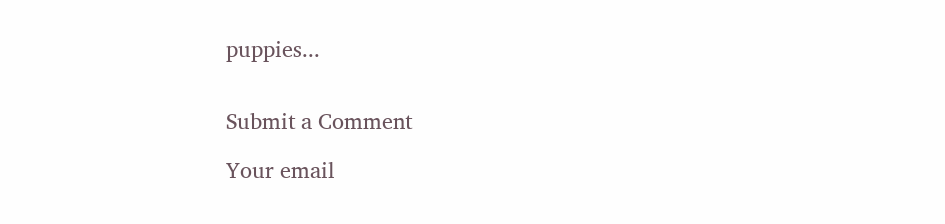puppies...


Submit a Comment

Your email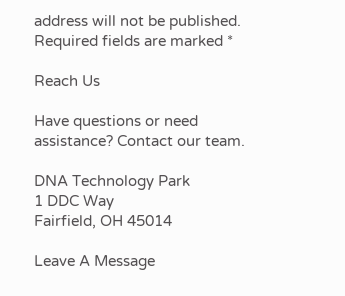address will not be published. Required fields are marked *

Reach Us

Have questions or need assistance? Contact our team.

DNA Technology Park
1 DDC Way
Fairfield, OH 45014

Leave A Message